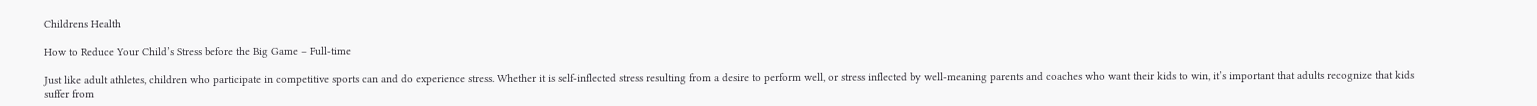Childrens Health

How to Reduce Your Child’s Stress before the Big Game – Full-time

Just like adult athletes, children who participate in competitive sports can and do experience stress. Whether it is self-inflected stress resulting from a desire to perform well, or stress inflected by well-meaning parents and coaches who want their kids to win, it’s important that adults recognize that kids suffer from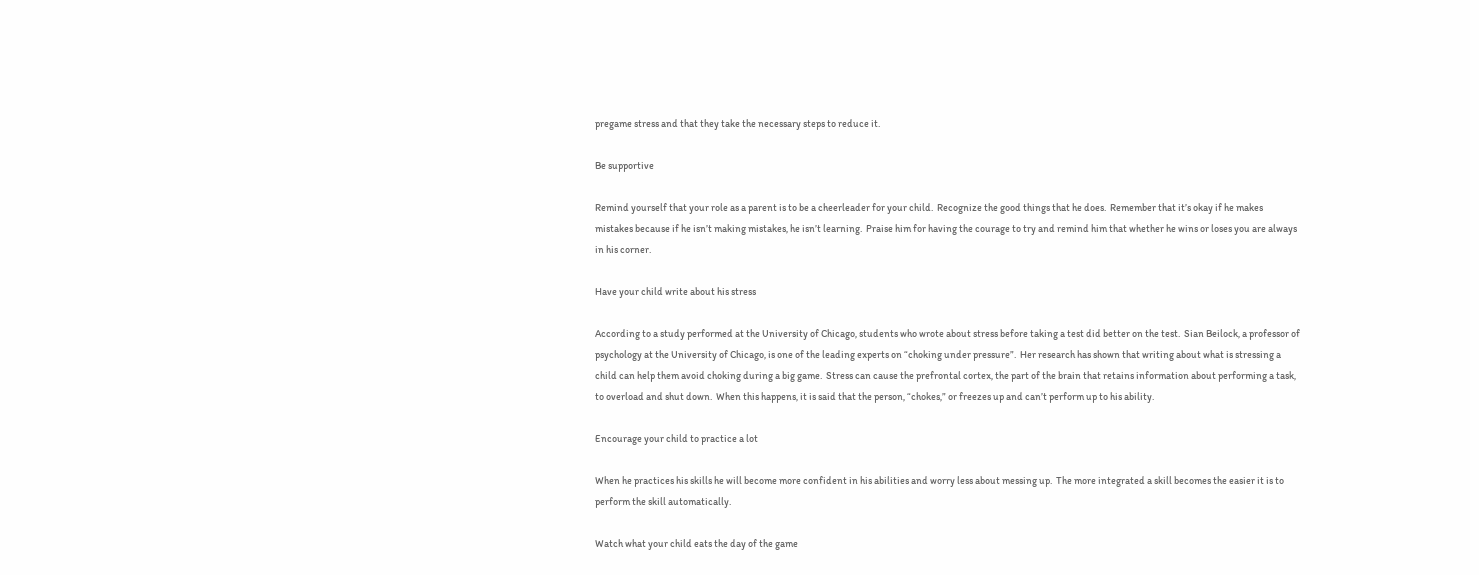pregame stress and that they take the necessary steps to reduce it.

Be supportive

Remind yourself that your role as a parent is to be a cheerleader for your child.  Recognize the good things that he does.  Remember that it’s okay if he makes mistakes because if he isn’t making mistakes, he isn’t learning.  Praise him for having the courage to try and remind him that whether he wins or loses you are always in his corner.

Have your child write about his stress

According to a study performed at the University of Chicago, students who wrote about stress before taking a test did better on the test.  Sian Beilock, a professor of psychology at the University of Chicago, is one of the leading experts on “choking under pressure”.  Her research has shown that writing about what is stressing a child can help them avoid choking during a big game.  Stress can cause the prefrontal cortex, the part of the brain that retains information about performing a task, to overload and shut down.  When this happens, it is said that the person, “chokes,” or freezes up and can’t perform up to his ability.

Encourage your child to practice a lot

When he practices his skills he will become more confident in his abilities and worry less about messing up.  The more integrated a skill becomes the easier it is to perform the skill automatically.

Watch what your child eats the day of the game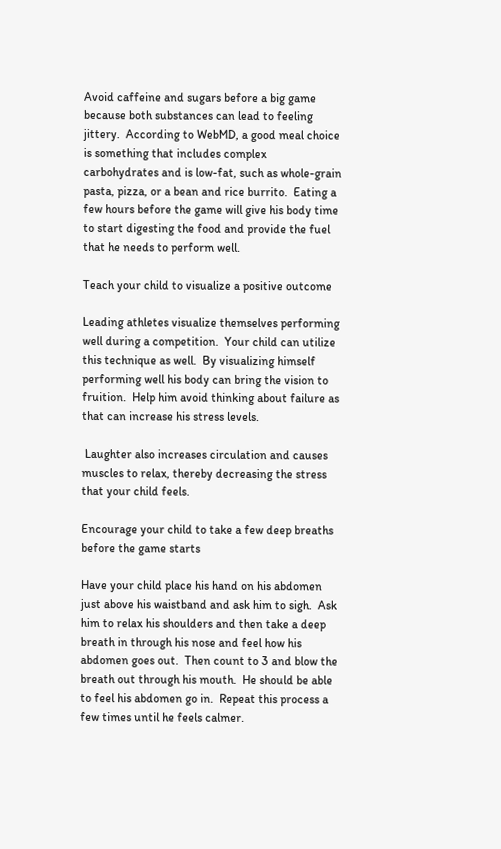Avoid caffeine and sugars before a big game because both substances can lead to feeling jittery.  According to WebMD, a good meal choice is something that includes complex carbohydrates and is low-fat, such as whole-grain pasta, pizza, or a bean and rice burrito.  Eating a few hours before the game will give his body time to start digesting the food and provide the fuel that he needs to perform well.

Teach your child to visualize a positive outcome

Leading athletes visualize themselves performing well during a competition.  Your child can utilize this technique as well.  By visualizing himself performing well his body can bring the vision to fruition.  Help him avoid thinking about failure as that can increase his stress levels.

 Laughter also increases circulation and causes muscles to relax, thereby decreasing the stress that your child feels.

Encourage your child to take a few deep breaths before the game starts

Have your child place his hand on his abdomen just above his waistband and ask him to sigh.  Ask him to relax his shoulders and then take a deep breath in through his nose and feel how his abdomen goes out.  Then count to 3 and blow the breath out through his mouth.  He should be able to feel his abdomen go in.  Repeat this process a few times until he feels calmer.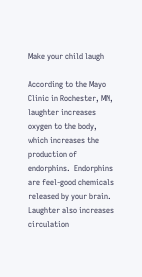Make your child laugh

According to the Mayo Clinic in Rochester, MN, laughter increases oxygen to the body, which increases the production of endorphins.  Endorphins are feel-good chemicals released by your brain.  Laughter also increases circulation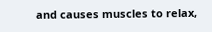and causes muscles to relax,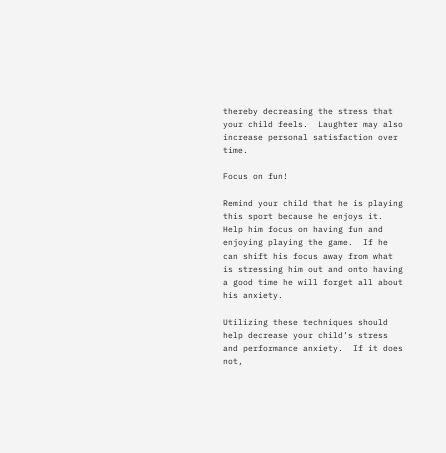thereby decreasing the stress that your child feels.  Laughter may also increase personal satisfaction over time.

Focus on fun!

Remind your child that he is playing this sport because he enjoys it.  Help him focus on having fun and enjoying playing the game.  If he can shift his focus away from what is stressing him out and onto having a good time he will forget all about his anxiety.

Utilizing these techniques should help decrease your child’s stress and performance anxiety.  If it does not,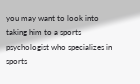you may want to look into taking him to a sports psychologist who specializes in sports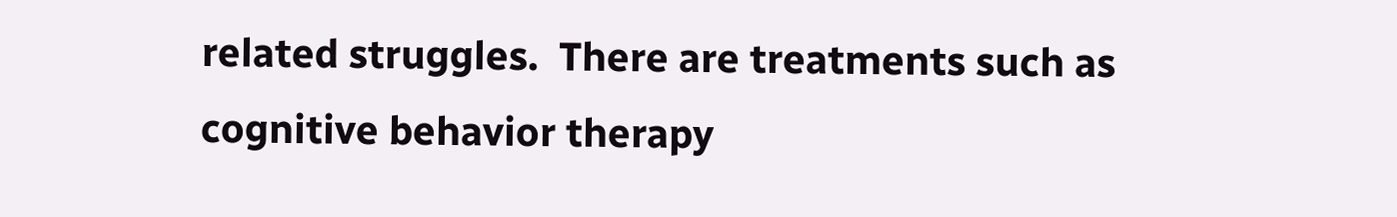related struggles.  There are treatments such as cognitive behavior therapy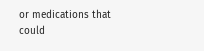or medications that could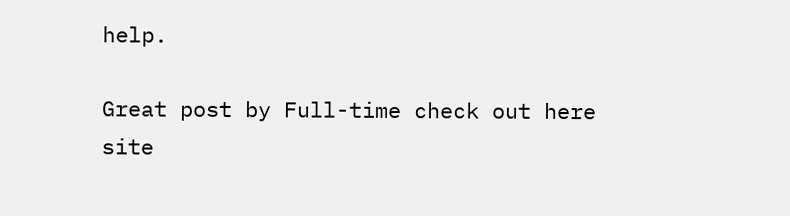help.

Great post by Full-time check out here site